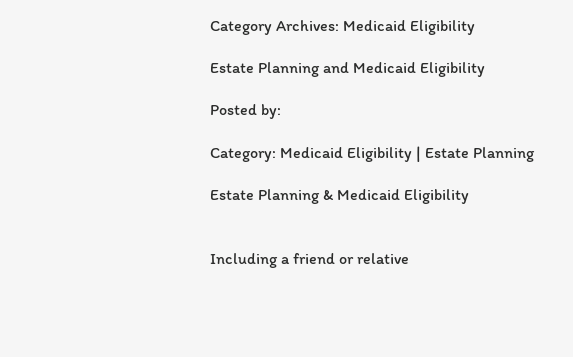Category Archives: Medicaid Eligibility

Estate Planning and Medicaid Eligibility

Posted by:

Category: Medicaid Eligibility | Estate Planning

Estate Planning & Medicaid Eligibility


Including a friend or relative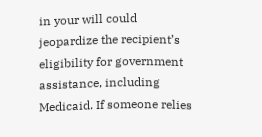in your will could jeopardize the recipient’s eligibility for government assistance, including Medicaid. If someone relies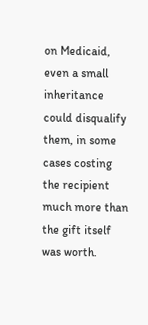on Medicaid, even a small inheritance could disqualify them, in some cases costing the recipient much more than the gift itself was worth.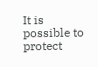It is possible to protect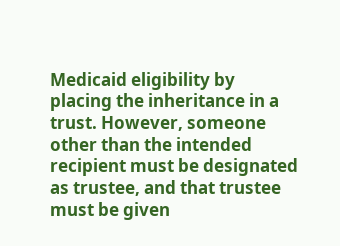Medicaid eligibility by placing the inheritance in a trust. However, someone other than the intended recipient must be designated as trustee, and that trustee must be given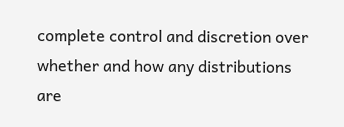complete control and discretion over whether and how any distributions are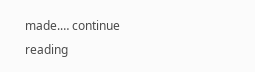made.… continue reading